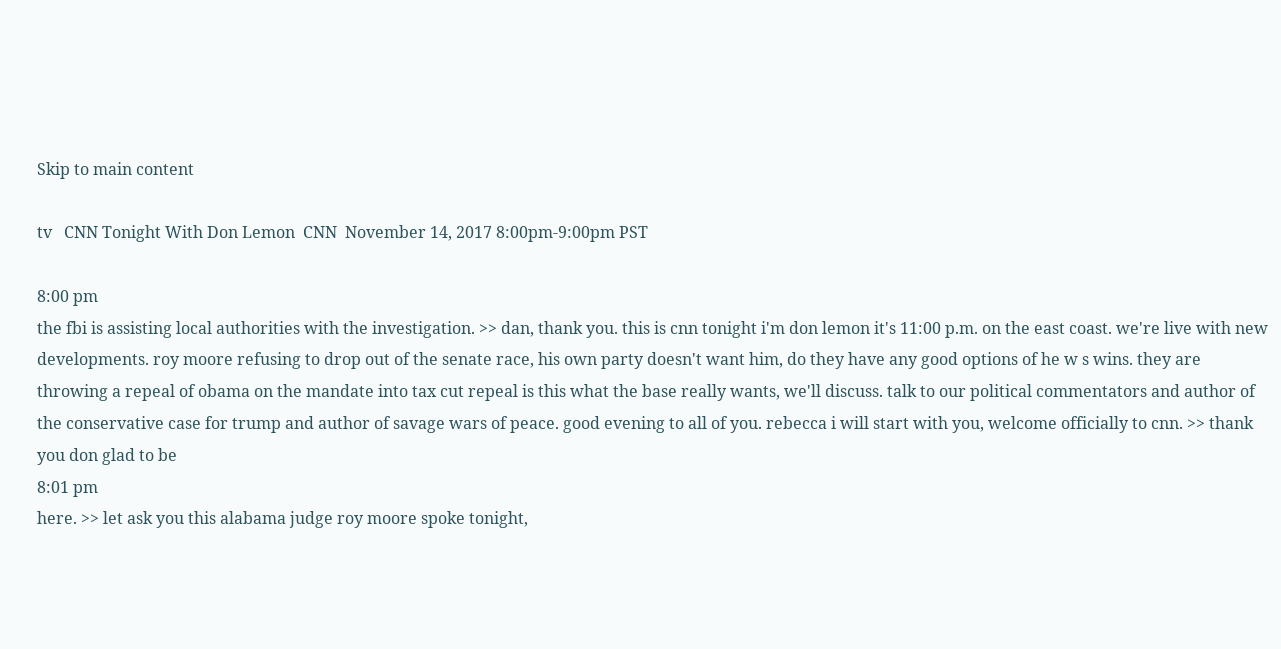Skip to main content

tv   CNN Tonight With Don Lemon  CNN  November 14, 2017 8:00pm-9:00pm PST

8:00 pm
the fbi is assisting local authorities with the investigation. >> dan, thank you. this is cnn tonight i'm don lemon it's 11:00 p.m. on the east coast. we're live with new developments. roy moore refusing to drop out of the senate race, his own party doesn't want him, do they have any good options of he w s wins. they are throwing a repeal of obama on the mandate into tax cut repeal is this what the base really wants, we'll discuss. talk to our political commentators and author of the conservative case for trump and author of savage wars of peace. good evening to all of you. rebecca i will start with you, welcome officially to cnn. >> thank you don glad to be
8:01 pm
here. >> let ask you this alabama judge roy moore spoke tonight,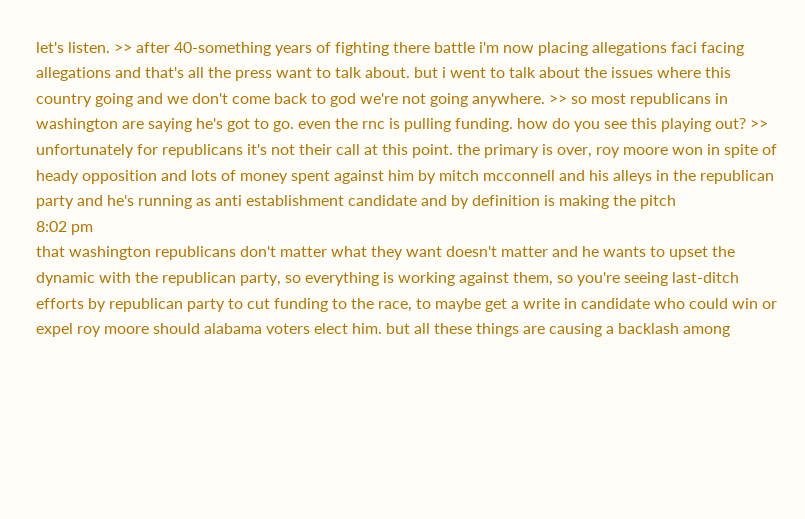let's listen. >> after 40-something years of fighting there battle i'm now placing allegations faci facing allegations and that's all the press want to talk about. but i went to talk about the issues where this country going and we don't come back to god we're not going anywhere. >> so most republicans in washington are saying he's got to go. even the rnc is pulling funding. how do you see this playing out? >> unfortunately for republicans it's not their call at this point. the primary is over, roy moore won in spite of heady opposition and lots of money spent against him by mitch mcconnell and his alleys in the republican party and he's running as anti establishment candidate and by definition is making the pitch
8:02 pm
that washington republicans don't matter what they want doesn't matter and he wants to upset the dynamic with the republican party, so everything is working against them, so you're seeing last-ditch efforts by republican party to cut funding to the race, to maybe get a write in candidate who could win or expel roy moore should alabama voters elect him. but all these things are causing a backlash among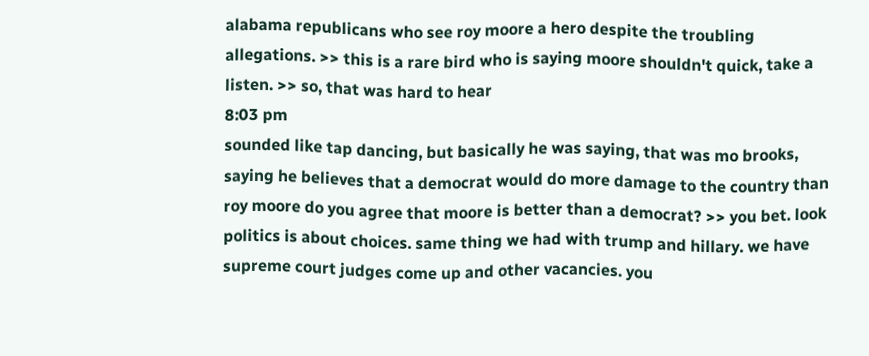alabama republicans who see roy moore a hero despite the troubling allegations. >> this is a rare bird who is saying moore shouldn't quick, take a listen. >> so, that was hard to hear
8:03 pm
sounded like tap dancing, but basically he was saying, that was mo brooks, saying he believes that a democrat would do more damage to the country than roy moore do you agree that moore is better than a democrat? >> you bet. look politics is about choices. same thing we had with trump and hillary. we have supreme court judges come up and other vacancies. you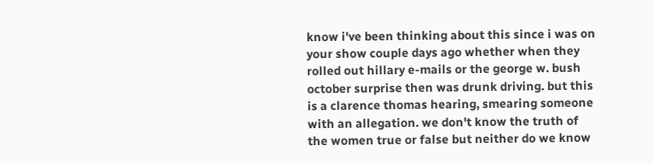know i've been thinking about this since i was on your show couple days ago whether when they rolled out hillary e-mails or the george w. bush october surprise then was drunk driving. but this is a clarence thomas hearing, smearing someone with an allegation. we don't know the truth of the women true or false but neither do we know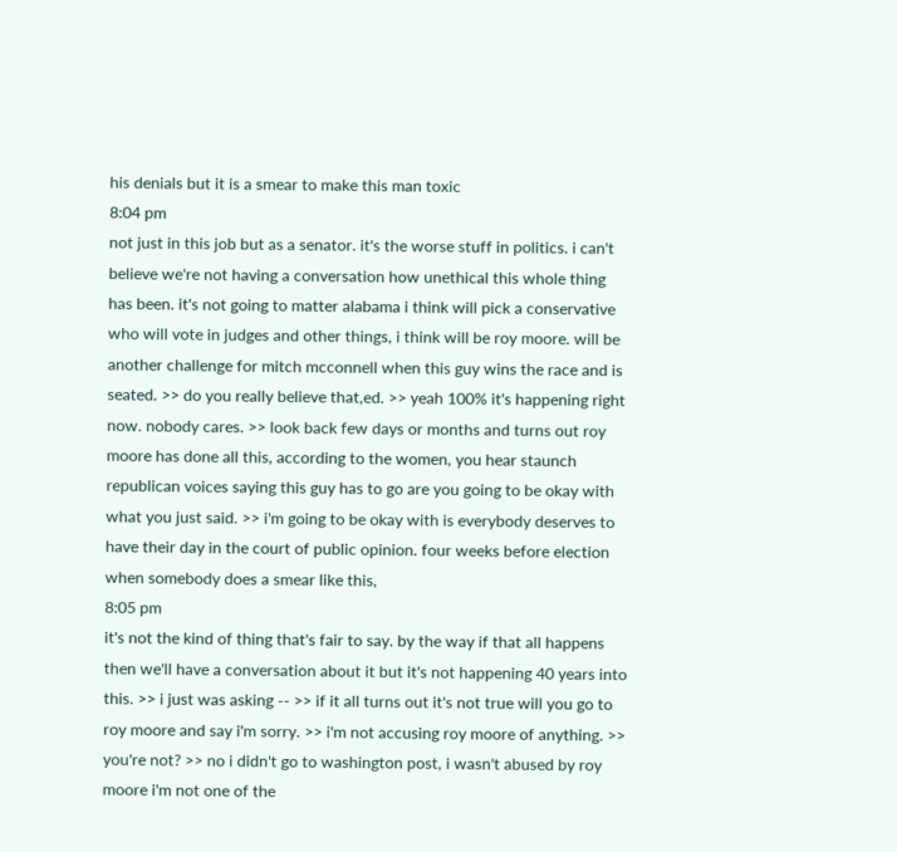his denials but it is a smear to make this man toxic
8:04 pm
not just in this job but as a senator. it's the worse stuff in politics. i can't believe we're not having a conversation how unethical this whole thing has been. it's not going to matter alabama i think will pick a conservative who will vote in judges and other things, i think will be roy moore. will be another challenge for mitch mcconnell when this guy wins the race and is seated. >> do you really believe that,ed. >> yeah 100% it's happening right now. nobody cares. >> look back few days or months and turns out roy moore has done all this, according to the women, you hear staunch republican voices saying this guy has to go are you going to be okay with what you just said. >> i'm going to be okay with is everybody deserves to have their day in the court of public opinion. four weeks before election when somebody does a smear like this,
8:05 pm
it's not the kind of thing that's fair to say. by the way if that all happens then we'll have a conversation about it but it's not happening 40 years into this. >> i just was asking -- >> if it all turns out it's not true will you go to roy moore and say i'm sorry. >> i'm not accusing roy moore of anything. >> you're not? >> no i didn't go to washington post, i wasn't abused by roy moore i'm not one of the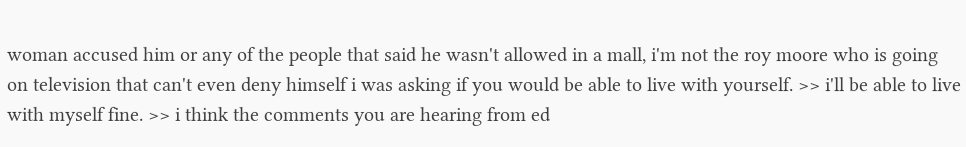woman accused him or any of the people that said he wasn't allowed in a mall, i'm not the roy moore who is going on television that can't even deny himself i was asking if you would be able to live with yourself. >> i'll be able to live with myself fine. >> i think the comments you are hearing from ed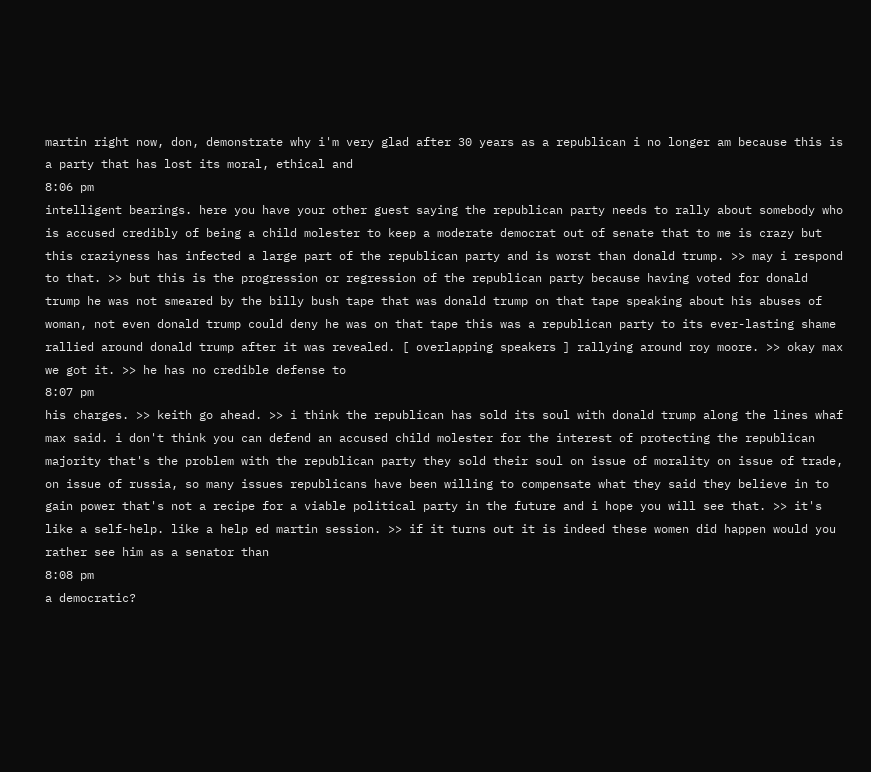martin right now, don, demonstrate why i'm very glad after 30 years as a republican i no longer am because this is a party that has lost its moral, ethical and
8:06 pm
intelligent bearings. here you have your other guest saying the republican party needs to rally about somebody who is accused credibly of being a child molester to keep a moderate democrat out of senate that to me is crazy but this craziyness has infected a large part of the republican party and is worst than donald trump. >> may i respond to that. >> but this is the progression or regression of the republican party because having voted for donald trump he was not smeared by the billy bush tape that was donald trump on that tape speaking about his abuses of woman, not even donald trump could deny he was on that tape this was a republican party to its ever-lasting shame rallied around donald trump after it was revealed. [ overlapping speakers ] rallying around roy moore. >> okay max we got it. >> he has no credible defense to
8:07 pm
his charges. >> keith go ahead. >> i think the republican has sold its soul with donald trump along the lines whaf max said. i don't think you can defend an accused child molester for the interest of protecting the republican majority that's the problem with the republican party they sold their soul on issue of morality on issue of trade, on issue of russia, so many issues republicans have been willing to compensate what they said they believe in to gain power that's not a recipe for a viable political party in the future and i hope you will see that. >> it's like a self-help. like a help ed martin session. >> if it turns out it is indeed these women did happen would you rather see him as a senator than
8:08 pm
a democratic?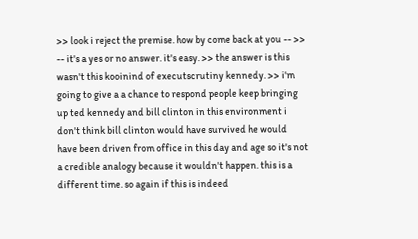>> look i reject the premise. how by come back at you -- >> -- it's a yes or no answer. it's easy. >> the answer is this wasn't this kooinind of executscrutiny kennedy. >> i'm going to give a a chance to respond people keep bringing up ted kennedy and bill clinton in this environment i don't think bill clinton would have survived he would have been driven from office in this day and age so it's not a credible analogy because it wouldn't happen. this is a different time. so again if this is indeed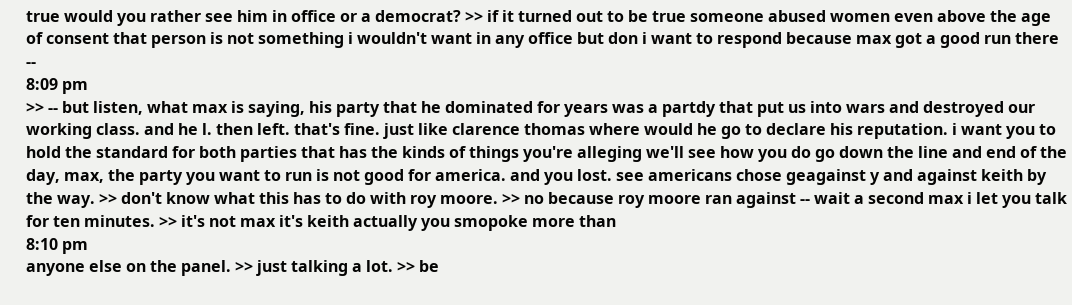true would you rather see him in office or a democrat? >> if it turned out to be true someone abused women even above the age of consent that person is not something i wouldn't want in any office but don i want to respond because max got a good run there --
8:09 pm
>> -- but listen, what max is saying, his party that he dominated for years was a partdy that put us into wars and destroyed our working class. and he l. then left. that's fine. just like clarence thomas where would he go to declare his reputation. i want you to hold the standard for both parties that has the kinds of things you're alleging we'll see how you do go down the line and end of the day, max, the party you want to run is not good for america. and you lost. see americans chose geagainst y and against keith by the way. >> don't know what this has to do with roy moore. >> no because roy moore ran against -- wait a second max i let you talk for ten minutes. >> it's not max it's keith actually you smopoke more than
8:10 pm
anyone else on the panel. >> just talking a lot. >> be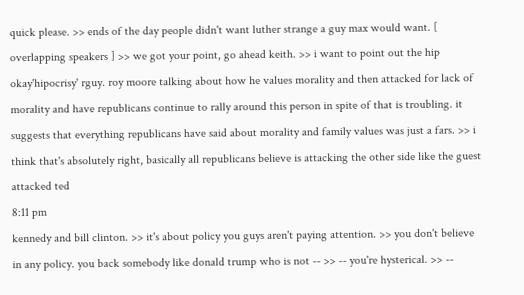quick please. >> ends of the day people didn't want luther strange a guy max would want. [ overlapping speakers ] >> we got your point, go ahead keith. >> i want to point out the hip okay'hipocrisy' rguy. roy moore talking about how he values morality and then attacked for lack of morality and have republicans continue to rally around this person in spite of that is troubling. it suggests that everything republicans have said about morality and family values was just a fars. >> i think that's absolutely right, basically all republicans believe is attacking the other side like the guest attacked ted
8:11 pm
kennedy and bill clinton. >> it's about policy you guys aren't paying attention. >> you don't believe in any policy. you back somebody like donald trump who is not -- >> -- you're hysterical. >> --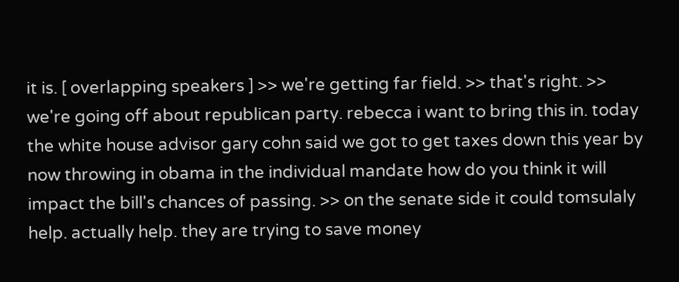it is. [ overlapping speakers ] >> we're getting far field. >> that's right. >> we're going off about republican party. rebecca i want to bring this in. today the white house advisor gary cohn said we got to get taxes down this year by now throwing in obama in the individual mandate how do you think it will impact the bill's chances of passing. >> on the senate side it could tomsulaly help. actually help. they are trying to save money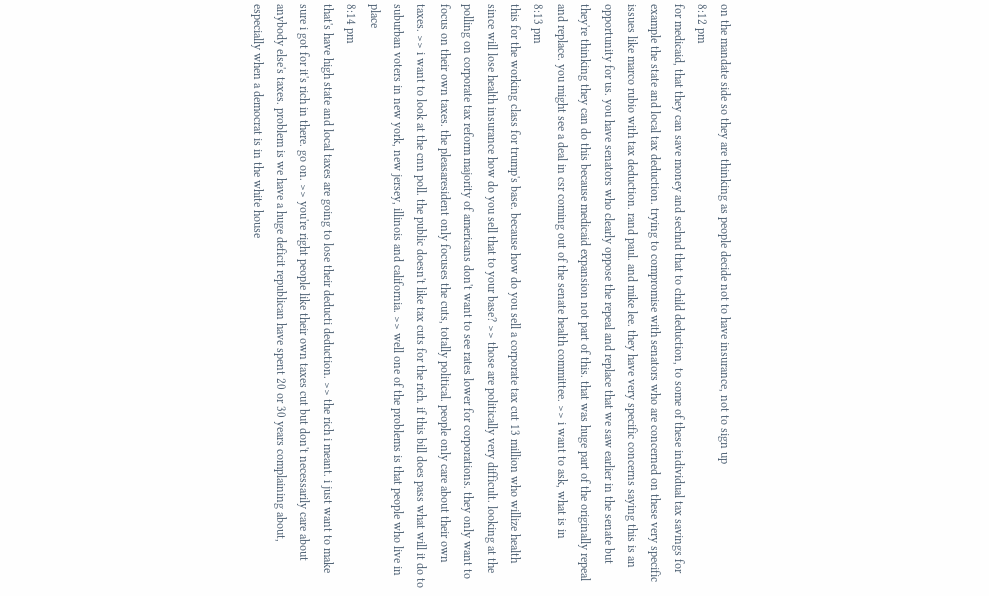on the mandate side so they are thinking as people decide not to have insurance, not to sign up
8:12 pm
for medicaid, that they can save money and sechnd that to child deduction, to some of these individual tax savings for example the state and local tax deduction. trying to compromise with senators who are concerned on these very specific issues like marco rubio with tax deduction. rand paul. and mike lee. they have very specific concerns saying this is an opportunity for us. you have senators who clearly oppose the repeal and replace that we saw earlier in the senate but they're thinking they can do this because medicaid expansion not part of this. that was huge part of the originally repeal and replace. you might see a deal in csr coming out of the senate health committee. >> i want to ask, what is in
8:13 pm
this for the working class for trump's base. because how do you sell a corporate tax cut 13 million who willize health since will lose health insurance how do you sell that to your base? >> those are politically very difficult. looking at the polling on corporate tax reform majority of americans don't want to see rates lower for corporations. they only want to focus on their own taxes. the pleasaresident only focuses the cuts, totally political. people only care about their own taxes. >> i want to look at the cnn poll. the public doesn't like tax cuts for the rich. if this bill does pass what will it do to suburban voters in new york, new jersey, illinois and california. >> well one of the problems is that people who live in place
8:14 pm
that's have high state and local taxes are going to lose their deducti deduction. >> the rich i meant. i just want to make sure i got for it's rich in there. go on. >> you're right people like their own taxes cut but don't necessarily care about anybody else's taxes. problem is we have a huge deficit republican have spent 20 or 30 years complaining about, especially when a democrat is in the white house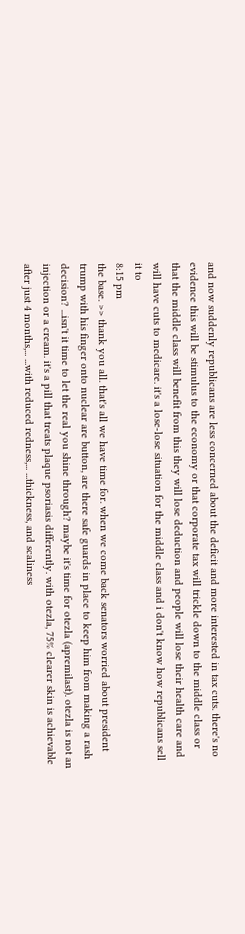and now suddenly republicans are less concerned about the deficit and more interested in tax cuts. there's no evidence this will be stimulus to the economy or that corporate tax will trickle down to the middle class or that the middle class will benefit from this they will lose deduction and people will lose their health care and will have cuts to medicare. it's a lose-lose situation for the middle class and i don't know how republicans sell it to
8:15 pm
the base. >> thank you all. that's all we have time for. when we come back senators worried about president trump with his finger onto nuclear are button, are there safe guards in place to keep him from making a rash decision? ...isn't it time to let the real you shine through? maybe it's time for otezla (apremilast). otezla is not an injection or a cream. it's a pill that treats plaque psoriasis differently. with otezla, 75% clearer skin is achievable after just 4 months,... ...with reduced redness,... ...thickness, and scaliness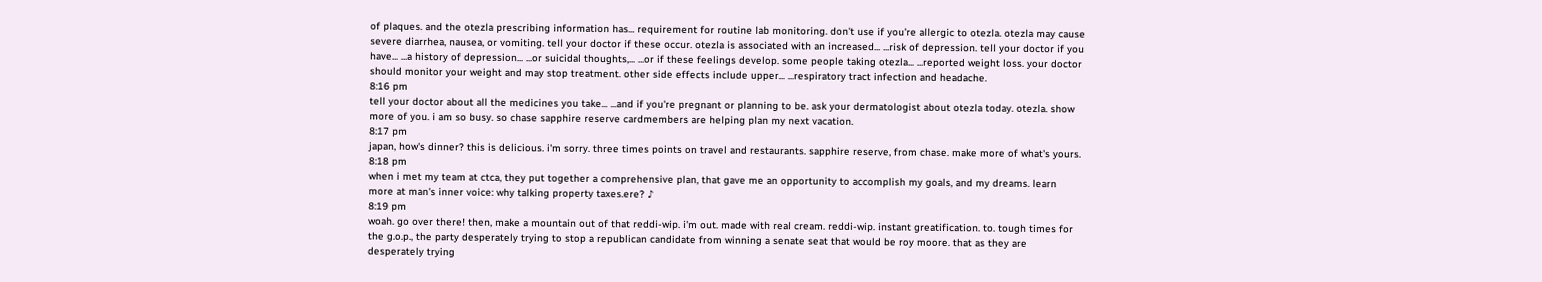of plaques. and the otezla prescribing information has... requirement for routine lab monitoring. don't use if you're allergic to otezla. otezla may cause severe diarrhea, nausea, or vomiting. tell your doctor if these occur. otezla is associated with an increased... ...risk of depression. tell your doctor if you have... ...a history of depression... ...or suicidal thoughts,... ...or if these feelings develop. some people taking otezla... ...reported weight loss. your doctor should monitor your weight and may stop treatment. other side effects include upper... ...respiratory tract infection and headache.
8:16 pm
tell your doctor about all the medicines you take... ...and if you're pregnant or planning to be. ask your dermatologist about otezla today. otezla. show more of you. i am so busy. so chase sapphire reserve cardmembers are helping plan my next vacation.
8:17 pm
japan, how's dinner? this is delicious. i'm sorry. three times points on travel and restaurants. sapphire reserve, from chase. make more of what's yours.
8:18 pm
when i met my team at ctca, they put together a comprehensive plan, that gave me an opportunity to accomplish my goals, and my dreams. learn more at man's inner voice: why talking property taxes.ere? ♪
8:19 pm
woah. go over there! then, make a mountain out of that reddi-wip. i'm out. made with real cream. reddi-wip. instant greatification. to. tough times for the g.o.p., the party desperately trying to stop a republican candidate from winning a senate seat that would be roy moore. that as they are desperately trying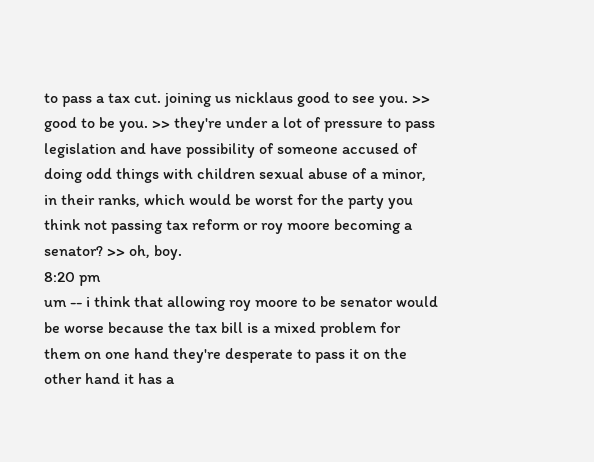to pass a tax cut. joining us nicklaus good to see you. >> good to be you. >> they're under a lot of pressure to pass legislation and have possibility of someone accused of doing odd things with children sexual abuse of a minor, in their ranks, which would be worst for the party you think not passing tax reform or roy moore becoming a senator? >> oh, boy.
8:20 pm
um -- i think that allowing roy moore to be senator would be worse because the tax bill is a mixed problem for them on one hand they're desperate to pass it on the other hand it has a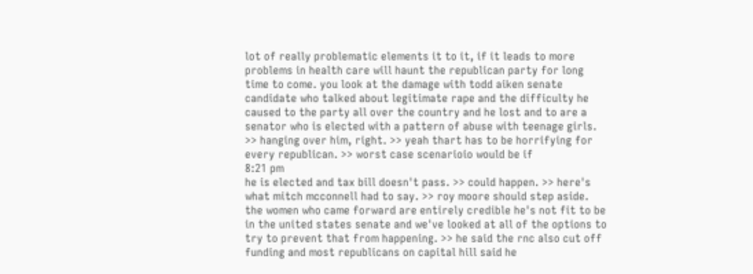lot of really problematic elements it to it, if it leads to more problems in health care will haunt the republican party for long time to come. you look at the damage with todd aiken senate candidate who talked about legitimate rape and the difficulty he caused to the party all over the country and he lost and to are a senator who is elected with a pattern of abuse with teenage girls. >> hanging over him, right. >> yeah thart has to be horrifying for every republican. >> worst case scenarioio would be if
8:21 pm
he is elected and tax bill doesn't pass. >> could happen. >> here's what mitch mcconnell had to say. >> roy moore should step aside. the women who came forward are entirely credible he's not fit to be in the united states senate and we've looked at all of the options to try to prevent that from happening. >> he said the rnc also cut off funding and most republicans on capital hill said he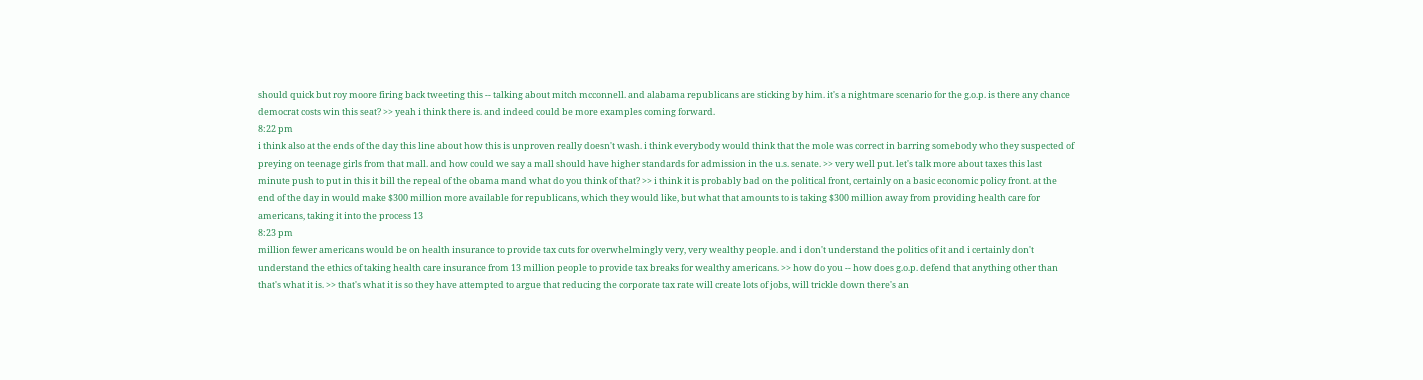should quick but roy moore firing back tweeting this -- talking about mitch mcconnell. and alabama republicans are sticking by him. it's a nightmare scenario for the g.o.p. is there any chance democrat costs win this seat? >> yeah i think there is. and indeed could be more examples coming forward.
8:22 pm
i think also at the ends of the day this line about how this is unproven really doesn't wash. i think everybody would think that the mole was correct in barring somebody who they suspected of preying on teenage girls from that mall. and how could we say a mall should have higher standards for admission in the u.s. senate. >> very well put. let's talk more about taxes this last minute push to put in this it bill the repeal of the obama mand what do you think of that? >> i think it is probably bad on the political front, certainly on a basic economic policy front. at the end of the day in would make $300 million more available for republicans, which they would like, but what that amounts to is taking $300 million away from providing health care for americans, taking it into the process 13
8:23 pm
million fewer americans would be on health insurance to provide tax cuts for overwhelmingly very, very wealthy people. and i don't understand the politics of it and i certainly don't understand the ethics of taking health care insurance from 13 million people to provide tax breaks for wealthy americans. >> how do you -- how does g.o.p. defend that anything other than that's what it is. >> that's what it is so they have attempted to argue that reducing the corporate tax rate will create lots of jobs, will trickle down there's an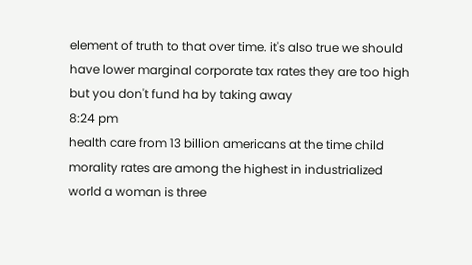element of truth to that over time. it's also true we should have lower marginal corporate tax rates they are too high but you don't fund ha by taking away
8:24 pm
health care from 13 billion americans at the time child morality rates are among the highest in industrialized world a woman is three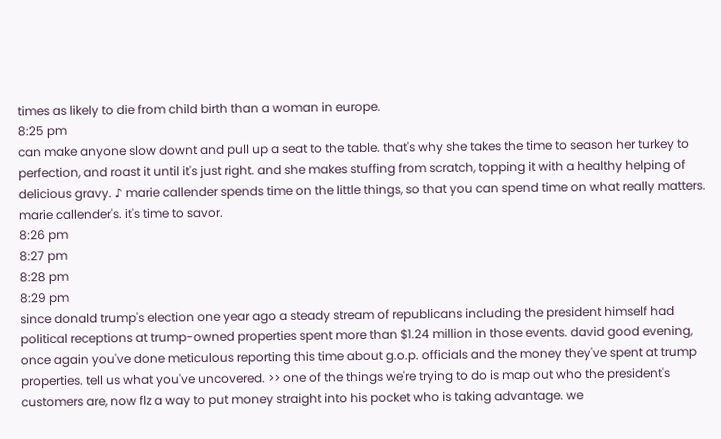times as likely to die from child birth than a woman in europe.
8:25 pm
can make anyone slow downt and pull up a seat to the table. that's why she takes the time to season her turkey to perfection, and roast it until it's just right. and she makes stuffing from scratch, topping it with a healthy helping of delicious gravy. ♪ marie callender spends time on the little things, so that you can spend time on what really matters. marie callender's. it's time to savor.
8:26 pm
8:27 pm
8:28 pm
8:29 pm
since donald trump's election one year ago a steady stream of republicans including the president himself had political receptions at trump-owned properties spent more than $1.24 million in those events. david good evening, once again you've done meticulous reporting this time about g.o.p. officials and the money they've spent at trump properties. tell us what you've uncovered. >> one of the things we're trying to do is map out who the president's customers are, now flz a way to put money straight into his pocket who is taking advantage. we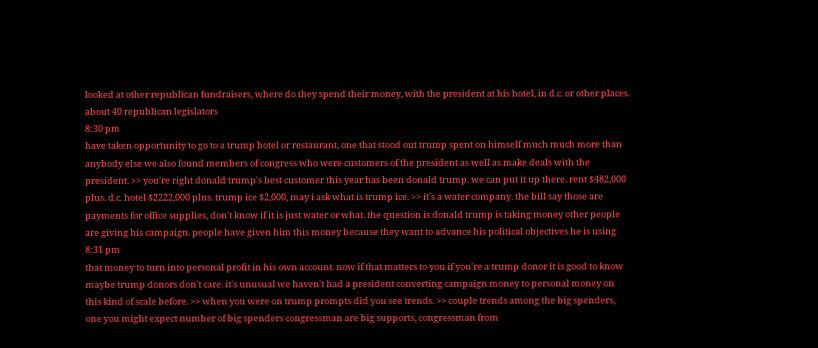looked at other republican fundraisers, where do they spend their money, with the president at his hotel, in d.c. or other places. about 40 republican legislators
8:30 pm
have taken opportunity to go to a trump hotel or restaurant, one that stood out trump spent on himself much much more than anybody else we also found members of congress who were customers of the president as well as make deals with the president. >> you're right donald trump's best customer this year has been donald trump. we can put it up there. rent $482,000 plus. d.c. hotel $2222,000 plus. trump ice $2,000, may i ask what is trump ice. >> it's a water company. the bill say those are payments for office supplies, don't know if it is just water or what. the question is donald trump is taking money other people are giving his campaign. people have given him this money because they want to advance his political objectives he is using
8:31 pm
that money to turn into personal profit in his own account. now if that matters to you if you're a trump donor it is good to know maybe trump donors don't care. it's unusual we haven't had a president converting campaign money to personal money on this kind of scale before. >> when you were on trump prompts did you see trends. >> couple trends among the big spenders, one you might expect number of big spenders congressman are big supports, congressman from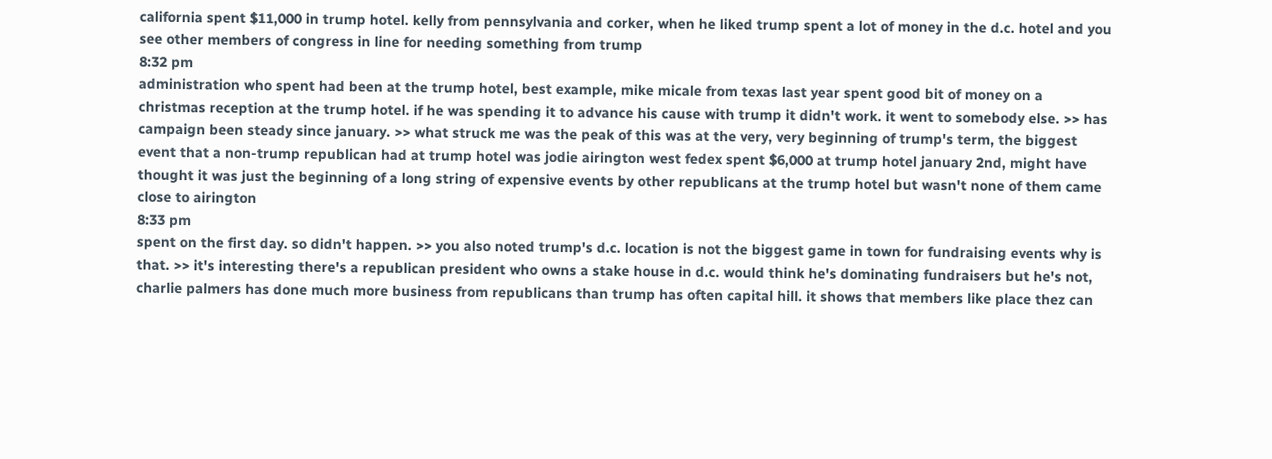california spent $11,000 in trump hotel. kelly from pennsylvania and corker, when he liked trump spent a lot of money in the d.c. hotel and you see other members of congress in line for needing something from trump
8:32 pm
administration who spent had been at the trump hotel, best example, mike micale from texas last year spent good bit of money on a christmas reception at the trump hotel. if he was spending it to advance his cause with trump it didn't work. it went to somebody else. >> has campaign been steady since january. >> what struck me was the peak of this was at the very, very beginning of trump's term, the biggest event that a non-trump republican had at trump hotel was jodie airington west fedex spent $6,000 at trump hotel january 2nd, might have thought it was just the beginning of a long string of expensive events by other republicans at the trump hotel but wasn't none of them came close to airington
8:33 pm
spent on the first day. so didn't happen. >> you also noted trump's d.c. location is not the biggest game in town for fundraising events why is that. >> it's interesting there's a republican president who owns a stake house in d.c. would think he's dominating fundraisers but he's not, charlie palmers has done much more business from republicans than trump has often capital hill. it shows that members like place thez can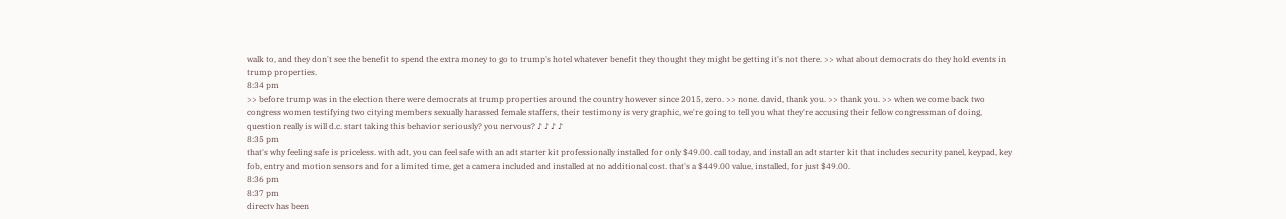walk to, and they don't see the benefit to spend the extra money to go to trump's hotel whatever benefit they thought they might be getting it's not there. >> what about democrats do they hold events in trump properties.
8:34 pm
>> before trump was in the election there were democrats at trump properties around the country however since 2015, zero. >> none. david, thank you. >> thank you. >> when we come back two congress women testifying two citying members sexually harassed female staffers, their testimony is very graphic, we're going to tell you what they're accusing their fellow congressman of doing, question really is will d.c. start taking this behavior seriously? you nervous? ♪ ♪ ♪ ♪
8:35 pm
that's why feeling safe is priceless. with adt, you can feel safe with an adt starter kit professionally installed for only $49.00. call today, and install an adt starter kit that includes security panel, keypad, key fob, entry and motion sensors and for a limited time, get a camera included and installed at no additional cost. that's a $449.00 value, installed, for just $49.00.
8:36 pm
8:37 pm
directv has been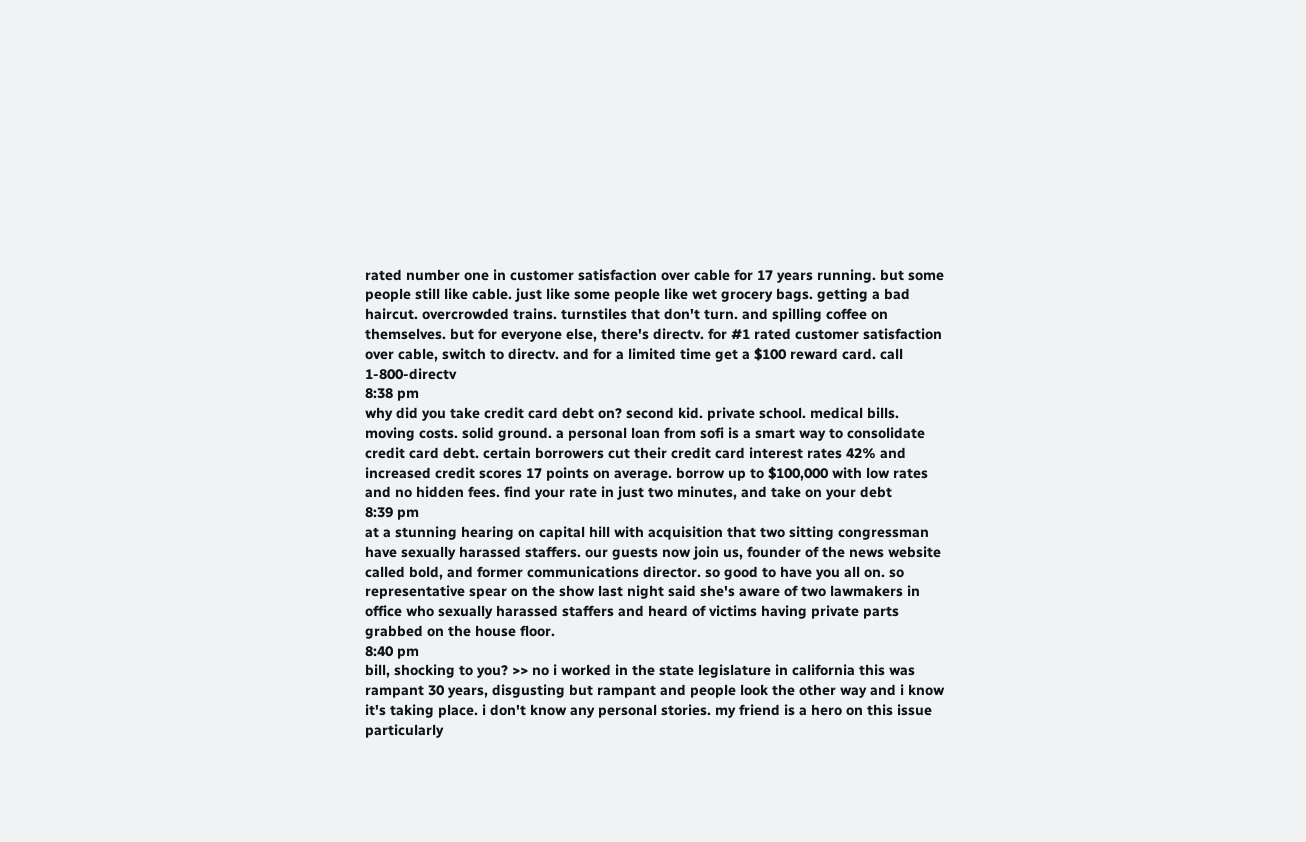rated number one in customer satisfaction over cable for 17 years running. but some people still like cable. just like some people like wet grocery bags. getting a bad haircut. overcrowded trains. turnstiles that don't turn. and spilling coffee on themselves. but for everyone else, there's directv. for #1 rated customer satisfaction over cable, switch to directv. and for a limited time get a $100 reward card. call 1-800-directv
8:38 pm
why did you take credit card debt on? second kid. private school. medical bills. moving costs. solid ground. a personal loan from sofi is a smart way to consolidate credit card debt. certain borrowers cut their credit card interest rates 42% and increased credit scores 17 points on average. borrow up to $100,000 with low rates and no hidden fees. find your rate in just two minutes, and take on your debt
8:39 pm
at a stunning hearing on capital hill with acquisition that two sitting congressman have sexually harassed staffers. our guests now join us, founder of the news website called bold, and former communications director. so good to have you all on. so representative spear on the show last night said she's aware of two lawmakers in office who sexually harassed staffers and heard of victims having private parts grabbed on the house floor.
8:40 pm
bill, shocking to you? >> no i worked in the state legislature in california this was rampant 30 years, disgusting but rampant and people look the other way and i know it's taking place. i don't know any personal stories. my friend is a hero on this issue particularly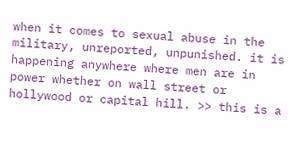when it comes to sexual abuse in the military, unreported, unpunished. it is happening anywhere where men are in power whether on wall street or hollywood or capital hill. >> this is a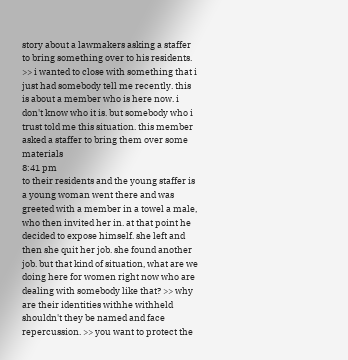story about a lawmakers asking a staffer to bring something over to his residents. >> i wanted to close with something that i just had somebody tell me recently. this is about a member who is here now. i don't know who it is. but somebody who i trust told me this situation. this member asked a staffer to bring them over some materials
8:41 pm
to their residents and the young staffer is a young woman went there and was greeted with a member in a towel a male, who then invited her in. at that point he decided to expose himself. she left and then she quit her job. she found another job. but that kind of situation, what are we doing here for women right now who are dealing with somebody like that? >> why are their identities withhe withheld shouldn't they be named and face repercussion. >> you want to protect the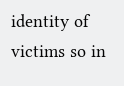identity of victims so in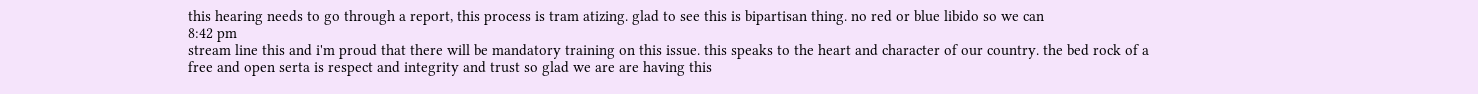this hearing needs to go through a report, this process is tram atizing. glad to see this is bipartisan thing. no red or blue libido so we can
8:42 pm
stream line this and i'm proud that there will be mandatory training on this issue. this speaks to the heart and character of our country. the bed rock of a free and open serta is respect and integrity and trust so glad we are are having this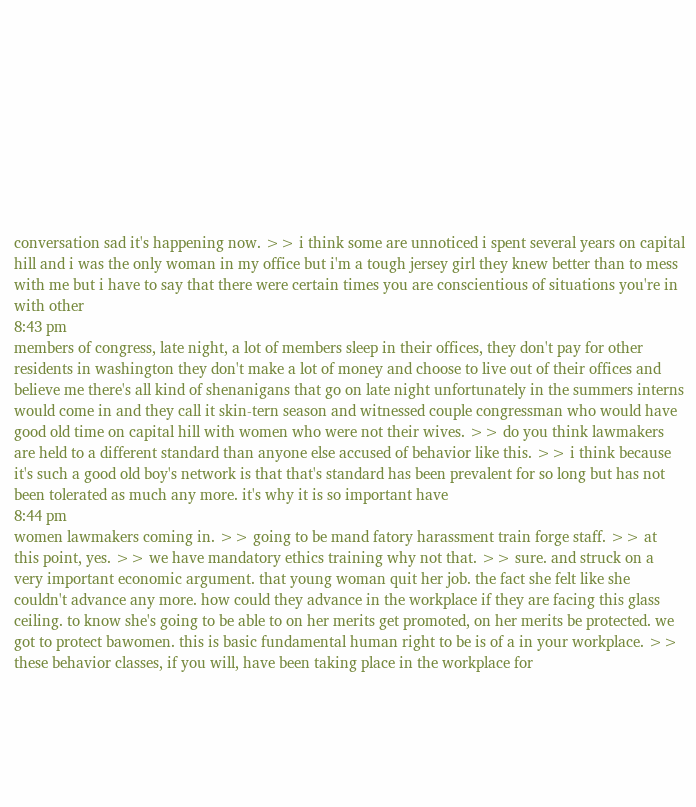conversation sad it's happening now. >> i think some are unnoticed i spent several years on capital hill and i was the only woman in my office but i'm a tough jersey girl they knew better than to mess with me but i have to say that there were certain times you are conscientious of situations you're in with other
8:43 pm
members of congress, late night, a lot of members sleep in their offices, they don't pay for other residents in washington they don't make a lot of money and choose to live out of their offices and believe me there's all kind of shenanigans that go on late night unfortunately in the summers interns would come in and they call it skin-tern season and witnessed couple congressman who would have good old time on capital hill with women who were not their wives. >> do you think lawmakers are held to a different standard than anyone else accused of behavior like this. >> i think because it's such a good old boy's network is that that's standard has been prevalent for so long but has not been tolerated as much any more. it's why it is so important have
8:44 pm
women lawmakers coming in. >> going to be mand fatory harassment train forge staff. >> at this point, yes. >> we have mandatory ethics training why not that. >> sure. and struck on a very important economic argument. that young woman quit her job. the fact she felt like she couldn't advance any more. how could they advance in the workplace if they are facing this glass ceiling. to know she's going to be able to on her merits get promoted, on her merits be protected. we got to protect bawomen. this is basic fundamental human right to be is of a in your workplace. >> these behavior classes, if you will, have been taking place in the workplace for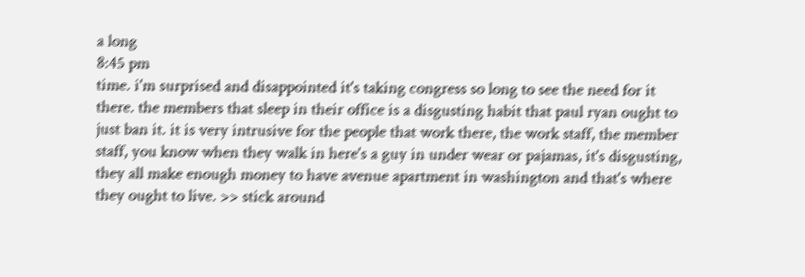a long
8:45 pm
time. i'm surprised and disappointed it's taking congress so long to see the need for it there. the members that sleep in their office is a disgusting habit that paul ryan ought to just ban it. it is very intrusive for the people that work there, the work staff, the member staff, you know when they walk in here's a guy in under wear or pajamas, it's disgusting, they all make enough money to have avenue apartment in washington and that's where they ought to live. >> stick around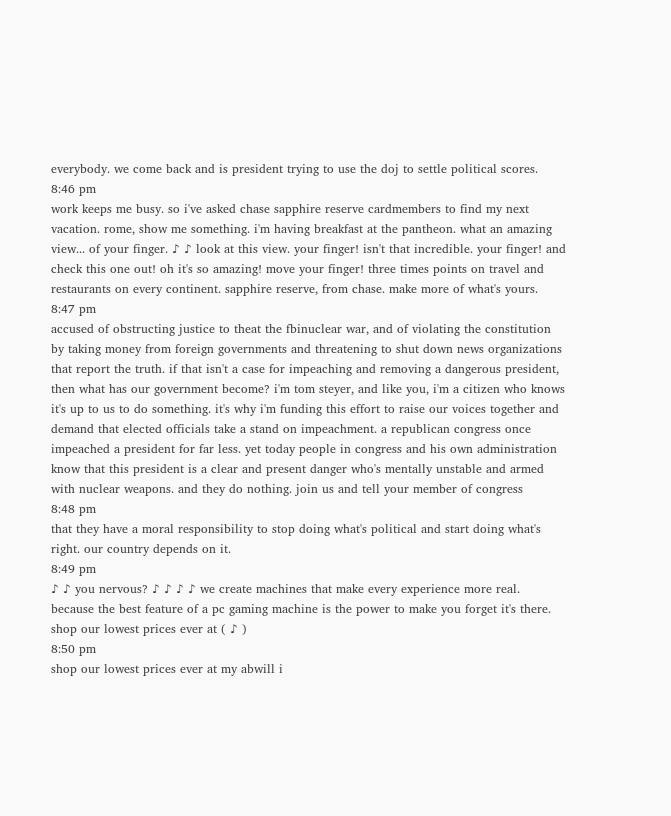everybody. we come back and is president trying to use the doj to settle political scores.
8:46 pm
work keeps me busy. so i've asked chase sapphire reserve cardmembers to find my next vacation. rome, show me something. i'm having breakfast at the pantheon. what an amazing view... of your finger. ♪ ♪ look at this view. your finger! isn't that incredible. your finger! and check this one out! oh it's so amazing! move your finger! three times points on travel and restaurants on every continent. sapphire reserve, from chase. make more of what's yours.
8:47 pm
accused of obstructing justice to theat the fbinuclear war, and of violating the constitution by taking money from foreign governments and threatening to shut down news organizations that report the truth. if that isn't a case for impeaching and removing a dangerous president, then what has our government become? i'm tom steyer, and like you, i'm a citizen who knows it's up to us to do something. it's why i'm funding this effort to raise our voices together and demand that elected officials take a stand on impeachment. a republican congress once impeached a president for far less. yet today people in congress and his own administration know that this president is a clear and present danger who's mentally unstable and armed with nuclear weapons. and they do nothing. join us and tell your member of congress
8:48 pm
that they have a moral responsibility to stop doing what's political and start doing what's right. our country depends on it.
8:49 pm
♪ ♪ you nervous? ♪ ♪ ♪ ♪ we create machines that make every experience more real. because the best feature of a pc gaming machine is the power to make you forget it's there. shop our lowest prices ever at ( ♪ )
8:50 pm
shop our lowest prices ever at my abwill i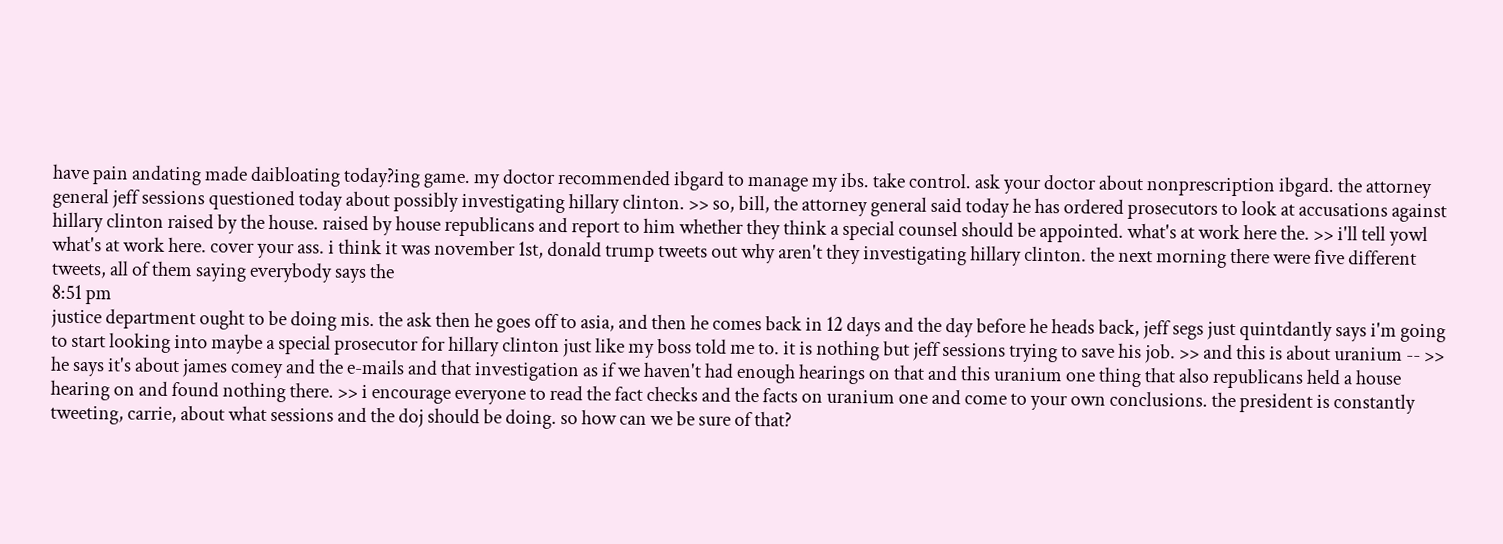have pain andating made daibloating today?ing game. my doctor recommended ibgard to manage my ibs. take control. ask your doctor about nonprescription ibgard. the attorney general jeff sessions questioned today about possibly investigating hillary clinton. >> so, bill, the attorney general said today he has ordered prosecutors to look at accusations against hillary clinton raised by the house. raised by house republicans and report to him whether they think a special counsel should be appointed. what's at work here the. >> i'll tell yowl what's at work here. cover your ass. i think it was november 1st, donald trump tweets out why aren't they investigating hillary clinton. the next morning there were five different tweets, all of them saying everybody says the
8:51 pm
justice department ought to be doing mis. the ask then he goes off to asia, and then he comes back in 12 days and the day before he heads back, jeff segs just quintdantly says i'm going to start looking into maybe a special prosecutor for hillary clinton just like my boss told me to. it is nothing but jeff sessions trying to save his job. >> and this is about uranium -- >> he says it's about james comey and the e-mails and that investigation as if we haven't had enough hearings on that and this uranium one thing that also republicans held a house hearing on and found nothing there. >> i encourage everyone to read the fact checks and the facts on uranium one and come to your own conclusions. the president is constantly tweeting, carrie, about what sessions and the doj should be doing. so how can we be sure of that?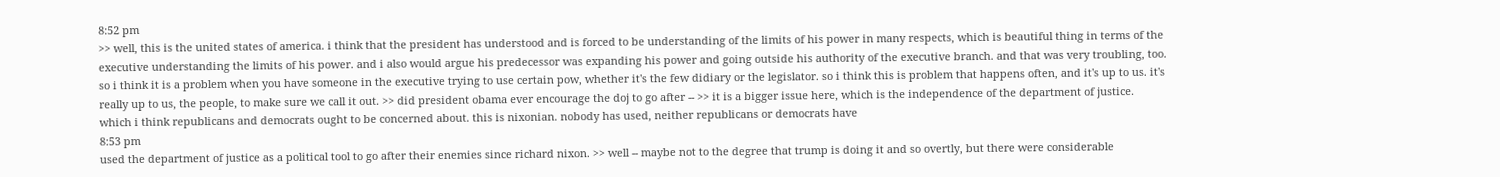8:52 pm
>> well, this is the united states of america. i think that the president has understood and is forced to be understanding of the limits of his power in many respects, which is beautiful thing in terms of the executive understanding the limits of his power. and i also would argue his predecessor was expanding his power and going outside his authority of the executive branch. and that was very troubling, too. so i think it is a problem when you have someone in the executive trying to use certain pow, whether it's the few didiary or the legislator. so i think this is problem that happens often, and it's up to us. it's really up to us, the people, to make sure we call it out. >> did president obama ever encourage the doj to go after -- >> it is a bigger issue here, which is the independence of the department of justice. which i think republicans and democrats ought to be concerned about. this is nixonian. nobody has used, neither republicans or democrats have
8:53 pm
used the department of justice as a political tool to go after their enemies since richard nixon. >> well -- maybe not to the degree that trump is doing it and so overtly, but there were considerable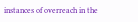instances of overreach in the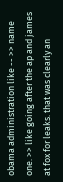obama administration like -- >> name one. >> like going after the ap and james at fox for leaks. that was clearly an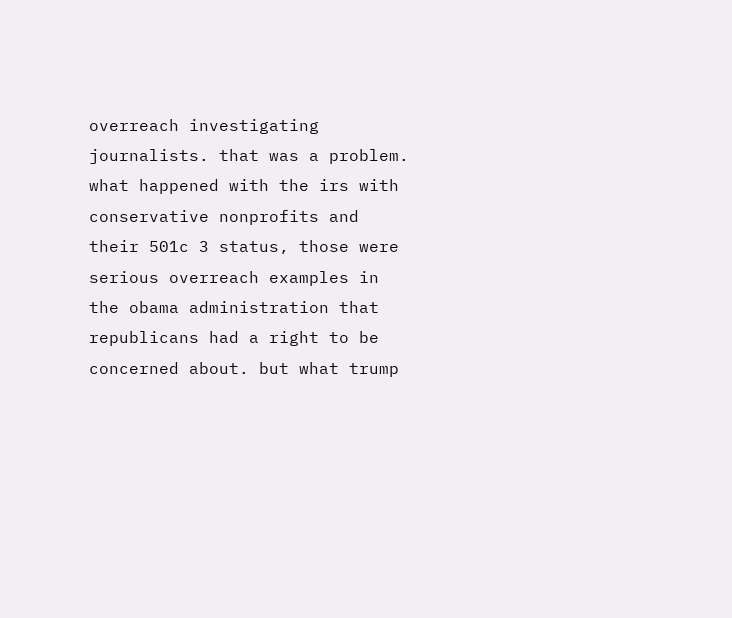overreach investigating journalists. that was a problem. what happened with the irs with conservative nonprofits and their 501c 3 status, those were serious overreach examples in the obama administration that republicans had a right to be concerned about. but what trump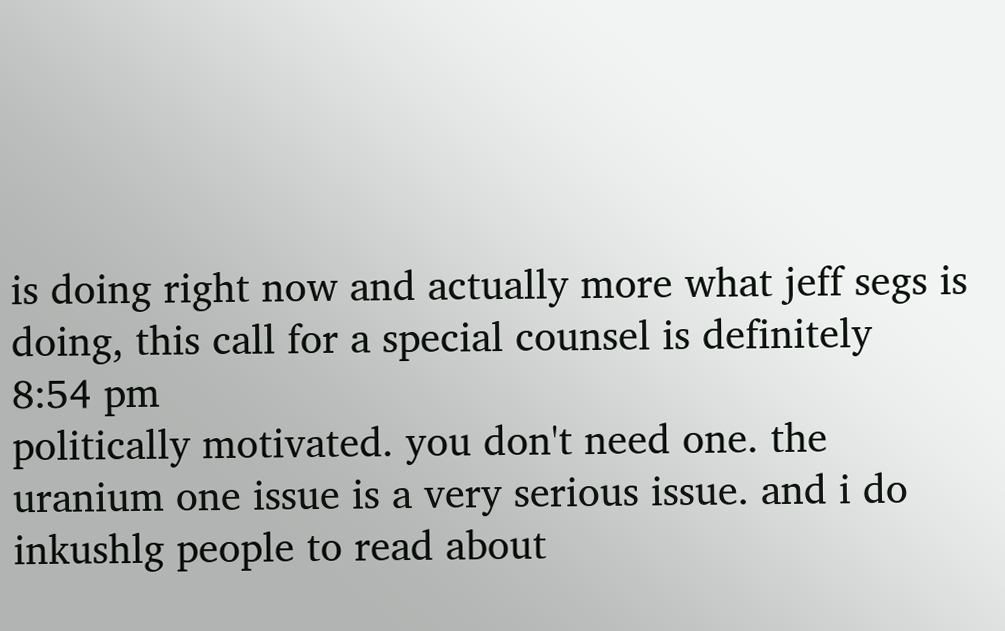is doing right now and actually more what jeff segs is doing, this call for a special counsel is definitely
8:54 pm
politically motivated. you don't need one. the uranium one issue is a very serious issue. and i do inkushlg people to read about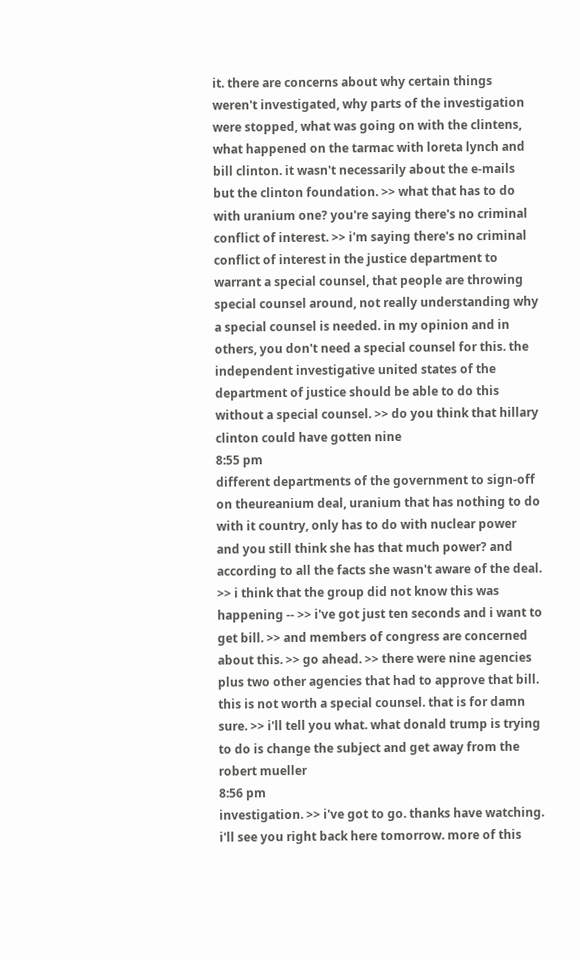it. there are concerns about why certain things weren't investigated, why parts of the investigation were stopped, what was going on with the clintens, what happened on the tarmac with loreta lynch and bill clinton. it wasn't necessarily about the e-mails but the clinton foundation. >> what that has to do with uranium one? you're saying there's no criminal conflict of interest. >> i'm saying there's no criminal conflict of interest in the justice department to warrant a special counsel, that people are throwing special counsel around, not really understanding why a special counsel is needed. in my opinion and in others, you don't need a special counsel for this. the independent investigative united states of the department of justice should be able to do this without a special counsel. >> do you think that hillary clinton could have gotten nine
8:55 pm
different departments of the government to sign-off on theureanium deal, uranium that has nothing to do with it country, only has to do with nuclear power and you still think she has that much power? and according to all the facts she wasn't aware of the deal. >> i think that the group did not know this was happening -- >> i've got just ten seconds and i want to get bill. >> and members of congress are concerned about this. >> go ahead. >> there were nine agencies plus two other agencies that had to approve that bill. this is not worth a special counsel. that is for damn sure. >> i'll tell you what. what donald trump is trying to do is change the subject and get away from the robert mueller
8:56 pm
investigation. >> i've got to go. thanks have watching. i'll see you right back here tomorrow. more of this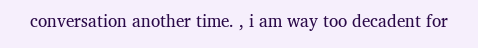conversation another time. , i am way too decadent for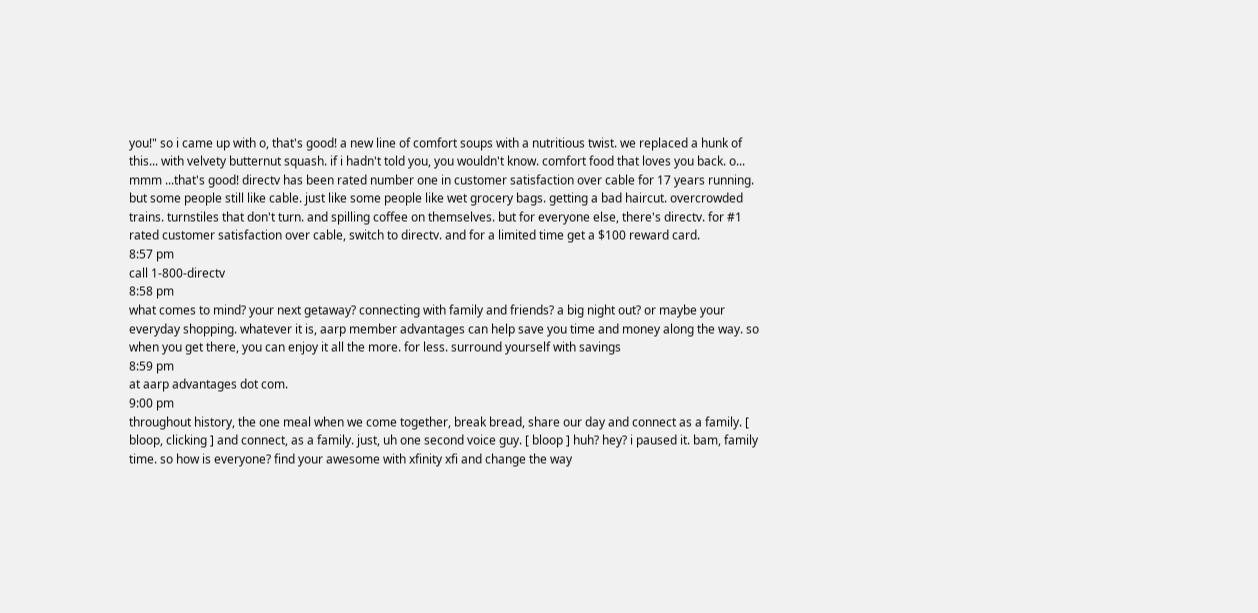you!" so i came up with o, that's good! a new line of comfort soups with a nutritious twist. we replaced a hunk of this... with velvety butternut squash. if i hadn't told you, you wouldn't know. comfort food that loves you back. o... mmm ...that's good! directv has been rated number one in customer satisfaction over cable for 17 years running. but some people still like cable. just like some people like wet grocery bags. getting a bad haircut. overcrowded trains. turnstiles that don't turn. and spilling coffee on themselves. but for everyone else, there's directv. for #1 rated customer satisfaction over cable, switch to directv. and for a limited time get a $100 reward card.
8:57 pm
call 1-800-directv
8:58 pm
what comes to mind? your next getaway? connecting with family and friends? a big night out? or maybe your everyday shopping. whatever it is, aarp member advantages can help save you time and money along the way. so when you get there, you can enjoy it all the more. for less. surround yourself with savings
8:59 pm
at aarp advantages dot com.
9:00 pm
throughout history, the one meal when we come together, break bread, share our day and connect as a family. [ bloop, clicking ] and connect, as a family. just, uh one second voice guy. [ bloop ] huh? hey? i paused it. bam, family time. so how is everyone? find your awesome with xfinity xfi and change the way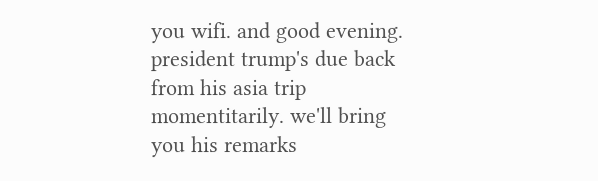you wifi. and good evening. president trump's due back from his asia trip momentitarily. we'll bring you his remarks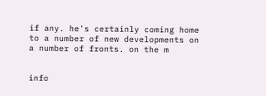if any. he's certainly coming home to a number of new developments on a number of fronts. on the m


info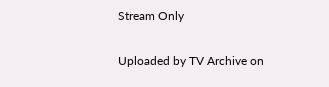Stream Only

Uploaded by TV Archive on